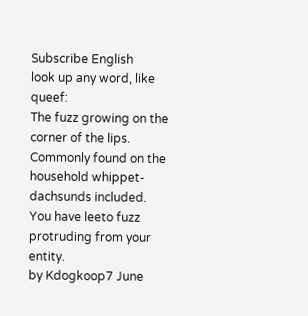Subscribe English
look up any word, like queef:
The fuzz growing on the corner of the lips. Commonly found on the household whippet-dachsunds included.
You have leeto fuzz protruding from your entity.
by Kdogkoop7 June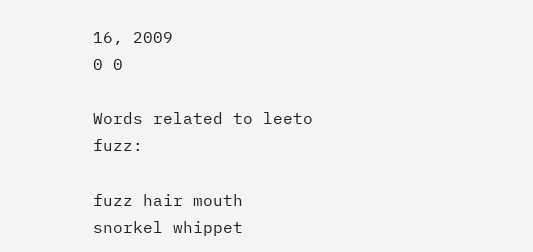16, 2009
0 0

Words related to leeto fuzz:

fuzz hair mouth snorkel whippet